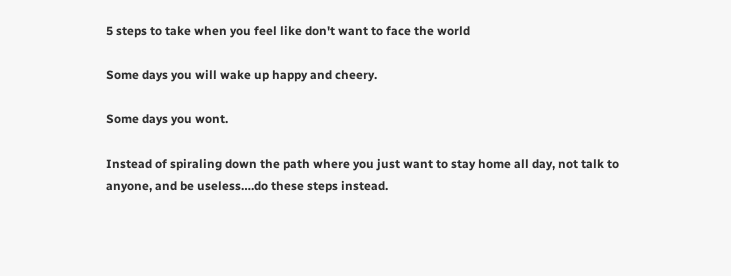5 steps to take when you feel like don't want to face the world

Some days you will wake up happy and cheery.

Some days you wont.

Instead of spiraling down the path where you just want to stay home all day, not talk to anyone, and be useless….do these steps instead.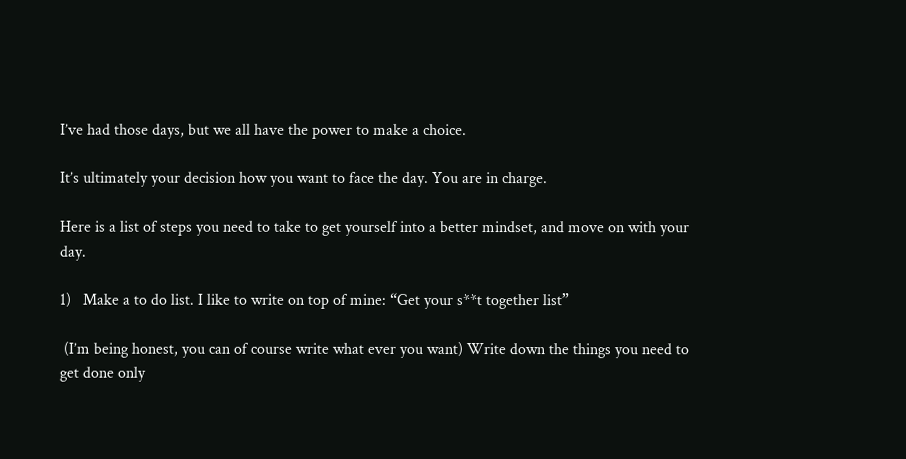I’ve had those days, but we all have the power to make a choice.

It’s ultimately your decision how you want to face the day. You are in charge.

Here is a list of steps you need to take to get yourself into a better mindset, and move on with your day.

1)   Make a to do list. I like to write on top of mine: “Get your s**t together list”

 (I’m being honest, you can of course write what ever you want) Write down the things you need to get done only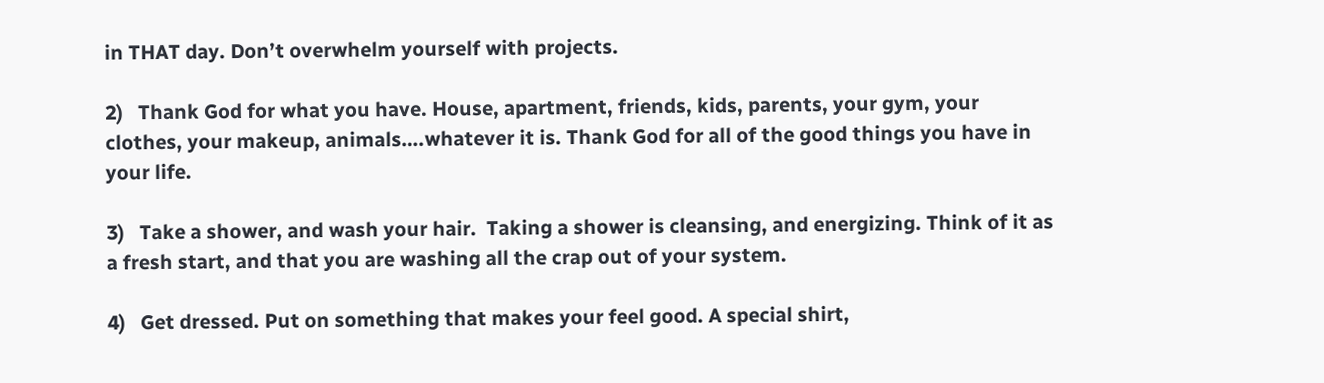in THAT day. Don’t overwhelm yourself with projects.

2)   Thank God for what you have. House, apartment, friends, kids, parents, your gym, your clothes, your makeup, animals….whatever it is. Thank God for all of the good things you have in your life.

3)   Take a shower, and wash your hair.  Taking a shower is cleansing, and energizing. Think of it as a fresh start, and that you are washing all the crap out of your system.

4)   Get dressed. Put on something that makes your feel good. A special shirt,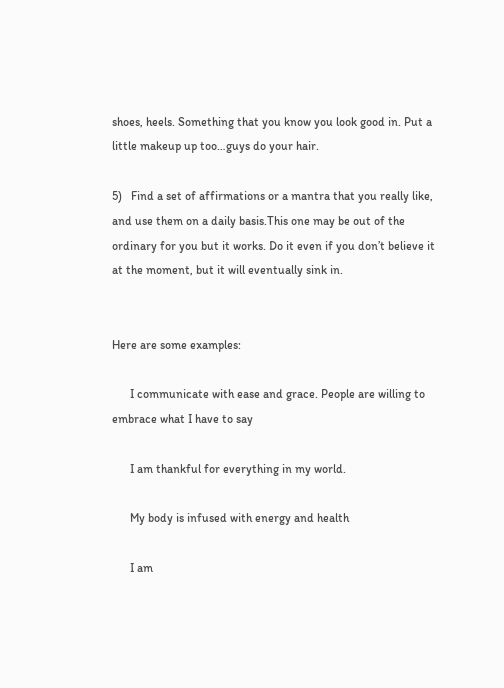shoes, heels. Something that you know you look good in. Put a little makeup up too…guys do your hair.

5)   Find a set of affirmations or a mantra that you really like, and use them on a daily basis.This one may be out of the ordinary for you but it works. Do it even if you don’t believe it at the moment, but it will eventually sink in.


Here are some examples:

      I communicate with ease and grace. People are willing to embrace what I have to say

      I am thankful for everything in my world.

      My body is infused with energy and health

      I am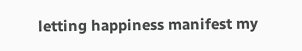letting happiness manifest my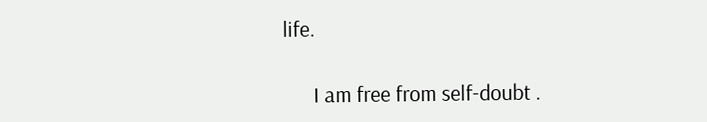life.

      I am free from self-doubt .